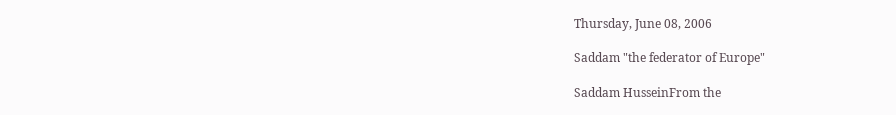Thursday, June 08, 2006

Saddam "the federator of Europe"

Saddam HusseinFrom the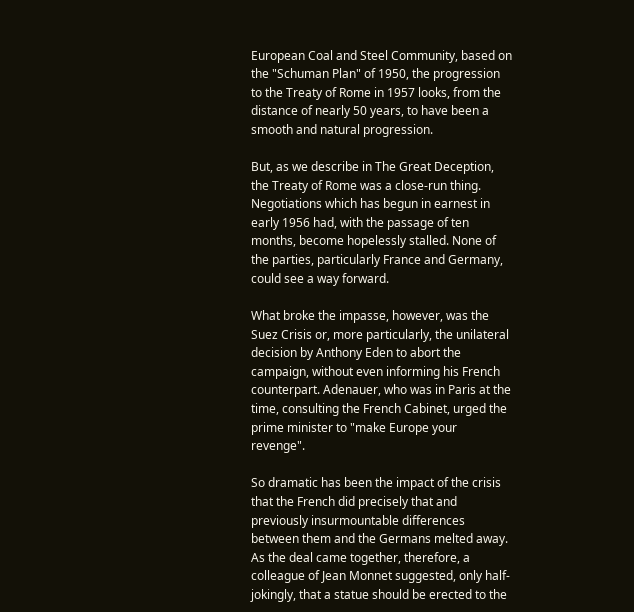European Coal and Steel Community, based on the "Schuman Plan" of 1950, the progression to the Treaty of Rome in 1957 looks, from the distance of nearly 50 years, to have been a smooth and natural progression.

But, as we describe in The Great Deception, the Treaty of Rome was a close-run thing. Negotiations which has begun in earnest in early 1956 had, with the passage of ten months, become hopelessly stalled. None of the parties, particularly France and Germany, could see a way forward.

What broke the impasse, however, was the Suez Crisis or, more particularly, the unilateral decision by Anthony Eden to abort the campaign, without even informing his French counterpart. Adenauer, who was in Paris at the time, consulting the French Cabinet, urged the prime minister to "make Europe your revenge".

So dramatic has been the impact of the crisis that the French did precisely that and previously insurmountable differences between them and the Germans melted away. As the deal came together, therefore, a colleague of Jean Monnet suggested, only half-jokingly, that a statue should be erected to the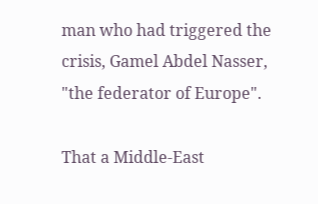man who had triggered the crisis, Gamel Abdel Nasser, "the federator of Europe".

That a Middle-East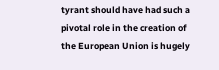tyrant should have had such a pivotal role in the creation of the European Union is hugely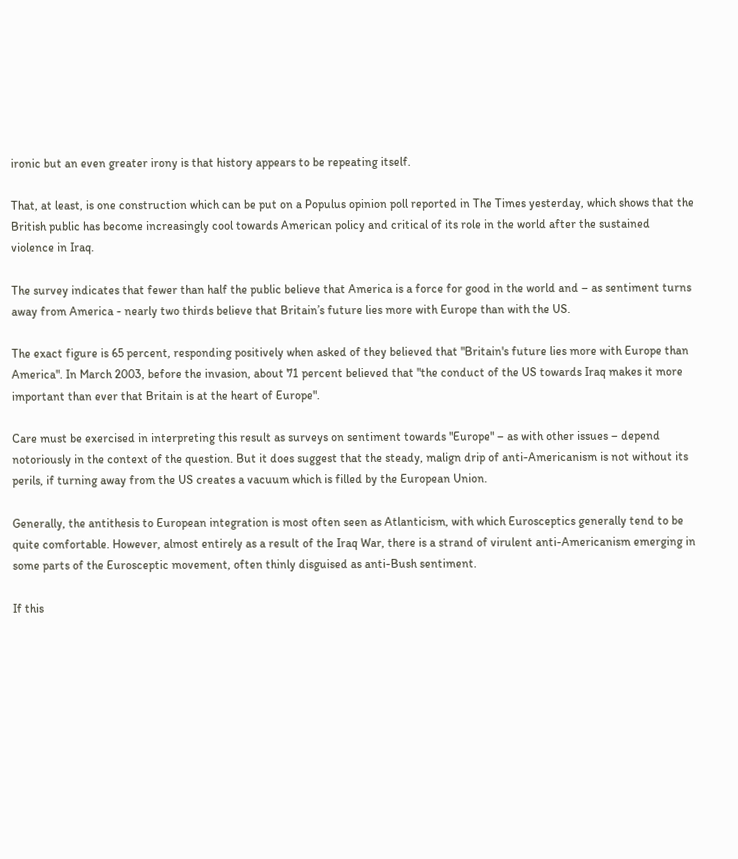ironic but an even greater irony is that history appears to be repeating itself.

That, at least, is one construction which can be put on a Populus opinion poll reported in The Times yesterday, which shows that the British public has become increasingly cool towards American policy and critical of its role in the world after the sustained violence in Iraq.

The survey indicates that fewer than half the public believe that America is a force for good in the world and – as sentiment turns away from America - nearly two thirds believe that Britain’s future lies more with Europe than with the US.

The exact figure is 65 percent, responding positively when asked of they believed that "Britain's future lies more with Europe than America". In March 2003, before the invasion, about 71 percent believed that "the conduct of the US towards Iraq makes it more important than ever that Britain is at the heart of Europe".

Care must be exercised in interpreting this result as surveys on sentiment towards "Europe" – as with other issues – depend notoriously in the context of the question. But it does suggest that the steady, malign drip of anti-Americanism is not without its perils, if turning away from the US creates a vacuum which is filled by the European Union.

Generally, the antithesis to European integration is most often seen as Atlanticism, with which Eurosceptics generally tend to be quite comfortable. However, almost entirely as a result of the Iraq War, there is a strand of virulent anti-Americanism emerging in some parts of the Eurosceptic movement, often thinly disguised as anti-Bush sentiment.

If this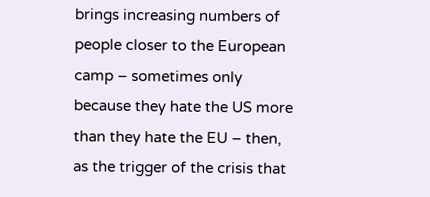brings increasing numbers of people closer to the European camp – sometimes only because they hate the US more than they hate the EU – then, as the trigger of the crisis that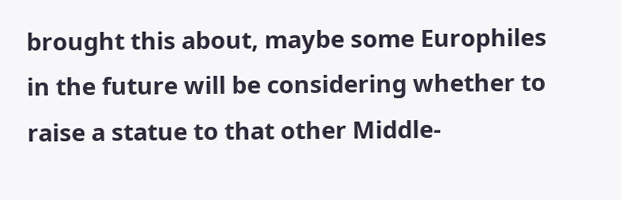brought this about, maybe some Europhiles in the future will be considering whether to raise a statue to that other Middle-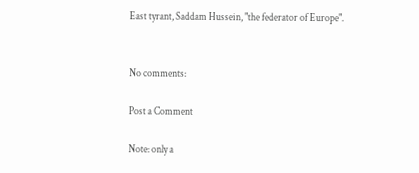East tyrant, Saddam Hussein, "the federator of Europe".


No comments:

Post a Comment

Note: only a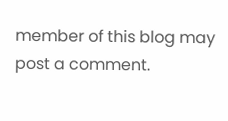member of this blog may post a comment.